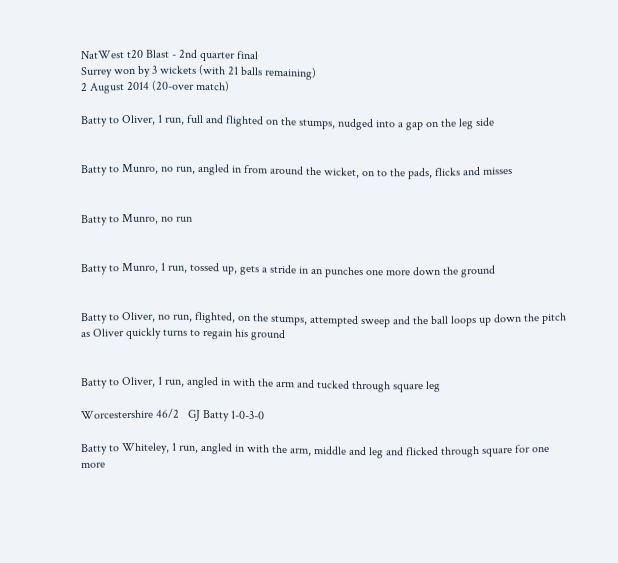NatWest t20 Blast - 2nd quarter final
Surrey won by 3 wickets (with 21 balls remaining)
2 August 2014 (20-over match)

Batty to Oliver, 1 run, full and flighted on the stumps, nudged into a gap on the leg side


Batty to Munro, no run, angled in from around the wicket, on to the pads, flicks and misses


Batty to Munro, no run


Batty to Munro, 1 run, tossed up, gets a stride in an punches one more down the ground


Batty to Oliver, no run, flighted, on the stumps, attempted sweep and the ball loops up down the pitch as Oliver quickly turns to regain his ground


Batty to Oliver, 1 run, angled in with the arm and tucked through square leg

Worcestershire 46/2   GJ Batty 1-0-3-0

Batty to Whiteley, 1 run, angled in with the arm, middle and leg and flicked through square for one more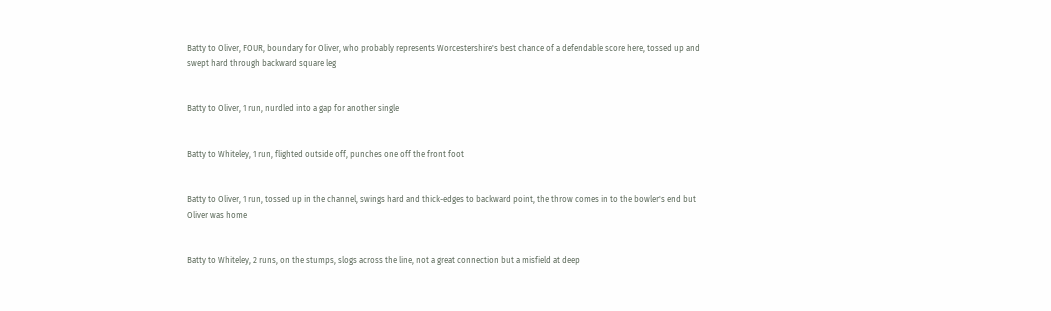Batty to Oliver, FOUR, boundary for Oliver, who probably represents Worcestershire's best chance of a defendable score here, tossed up and swept hard through backward square leg


Batty to Oliver, 1 run, nurdled into a gap for another single


Batty to Whiteley, 1 run, flighted outside off, punches one off the front foot


Batty to Oliver, 1 run, tossed up in the channel, swings hard and thick-edges to backward point, the throw comes in to the bowler's end but Oliver was home


Batty to Whiteley, 2 runs, on the stumps, slogs across the line, not a great connection but a misfield at deep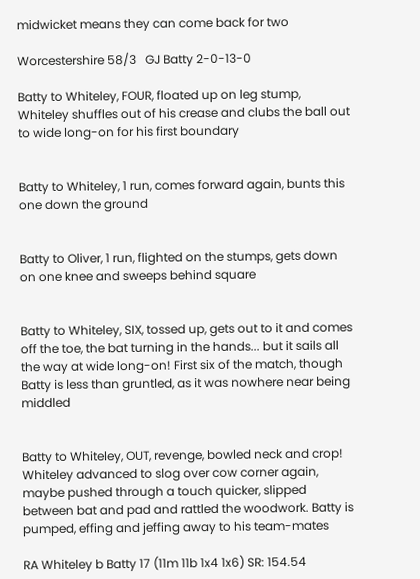midwicket means they can come back for two

Worcestershire 58/3   GJ Batty 2-0-13-0

Batty to Whiteley, FOUR, floated up on leg stump, Whiteley shuffles out of his crease and clubs the ball out to wide long-on for his first boundary


Batty to Whiteley, 1 run, comes forward again, bunts this one down the ground


Batty to Oliver, 1 run, flighted on the stumps, gets down on one knee and sweeps behind square


Batty to Whiteley, SIX, tossed up, gets out to it and comes off the toe, the bat turning in the hands... but it sails all the way at wide long-on! First six of the match, though Batty is less than gruntled, as it was nowhere near being middled


Batty to Whiteley, OUT, revenge, bowled neck and crop! Whiteley advanced to slog over cow corner again, maybe pushed through a touch quicker, slipped between bat and pad and rattled the woodwork. Batty is pumped, effing and jeffing away to his team-mates

RA Whiteley b Batty 17 (11m 11b 1x4 1x6) SR: 154.54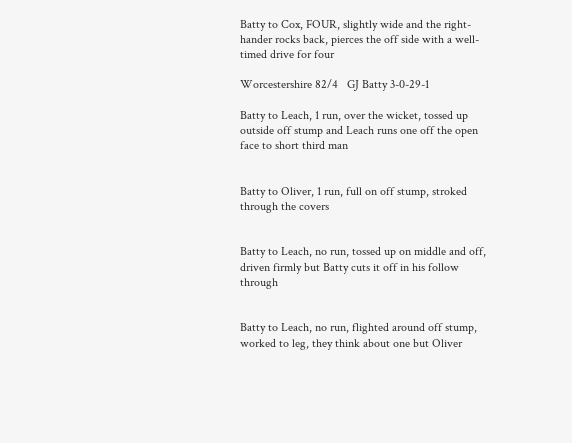Batty to Cox, FOUR, slightly wide and the right-hander rocks back, pierces the off side with a well-timed drive for four

Worcestershire 82/4   GJ Batty 3-0-29-1

Batty to Leach, 1 run, over the wicket, tossed up outside off stump and Leach runs one off the open face to short third man


Batty to Oliver, 1 run, full on off stump, stroked through the covers


Batty to Leach, no run, tossed up on middle and off, driven firmly but Batty cuts it off in his follow through


Batty to Leach, no run, flighted around off stump, worked to leg, they think about one but Oliver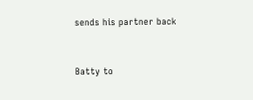sends his partner back


Batty to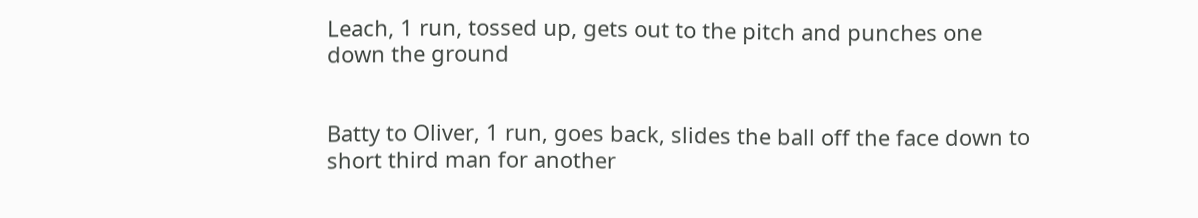Leach, 1 run, tossed up, gets out to the pitch and punches one down the ground


Batty to Oliver, 1 run, goes back, slides the ball off the face down to short third man for another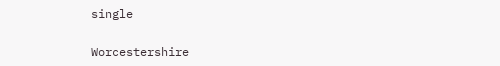single

Worcestershire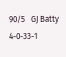90/5   GJ Batty 4-0-33-1